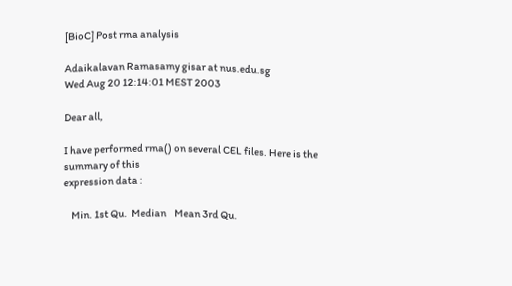[BioC] Post rma analysis

Adaikalavan Ramasamy gisar at nus.edu.sg
Wed Aug 20 12:14:01 MEST 2003

Dear all,

I have performed rma() on several CEL files. Here is the summary of this
expression data :

    Min. 1st Qu.  Median    Mean 3rd Qu.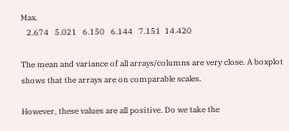Max.
   2.674   5.021   6.150   6.144   7.151  14.420

The mean and variance of all arrays/columns are very close. A boxplot
shows that the arrays are on comparable scales.

However, these values are all positive. Do we take the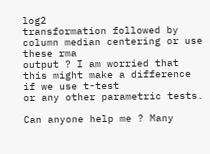log2
transformation followed by column median centering or use these rma
output ? I am worried that this might make a difference if we use t-test
or any other parametric tests.

Can anyone help me ? Many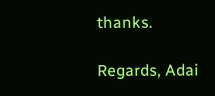thanks.

Regards, Adai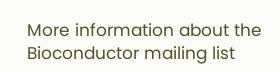More information about the Bioconductor mailing list